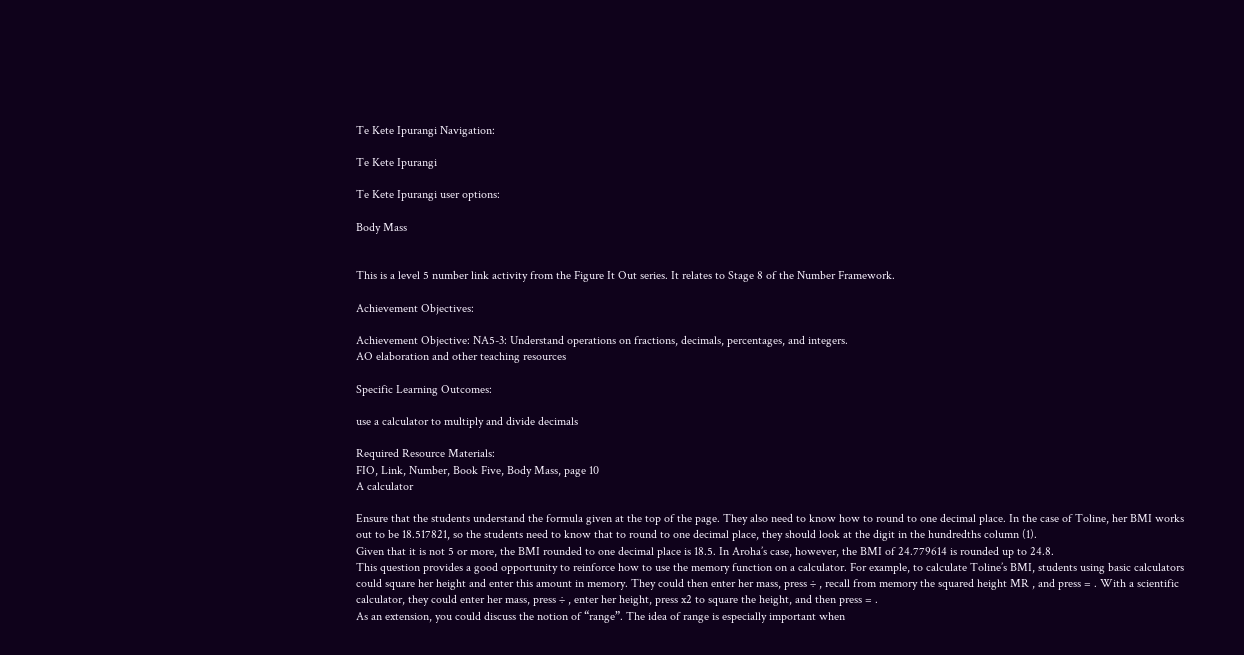Te Kete Ipurangi Navigation:

Te Kete Ipurangi

Te Kete Ipurangi user options:

Body Mass


This is a level 5 number link activity from the Figure It Out series. It relates to Stage 8 of the Number Framework.

Achievement Objectives:

Achievement Objective: NA5-3: Understand operations on fractions, decimals, percentages, and integers.
AO elaboration and other teaching resources

Specific Learning Outcomes:

use a calculator to multiply and divide decimals

Required Resource Materials:
FIO, Link, Number, Book Five, Body Mass, page 10
A calculator

Ensure that the students understand the formula given at the top of the page. They also need to know how to round to one decimal place. In the case of Toline, her BMI works out to be 18.517821, so the students need to know that to round to one decimal place, they should look at the digit in the hundredths column (1).
Given that it is not 5 or more, the BMI rounded to one decimal place is 18.5. In Aroha’s case, however, the BMI of 24.779614 is rounded up to 24.8.
This question provides a good opportunity to reinforce how to use the memory function on a calculator. For example, to calculate Toline’s BMI, students using basic calculators could square her height and enter this amount in memory. They could then enter her mass, press ÷ , recall from memory the squared height MR , and press = . With a scientific calculator, they could enter her mass, press ÷ , enter her height, press x2 to square the height, and then press = .
As an extension, you could discuss the notion of “range”. The idea of range is especially important when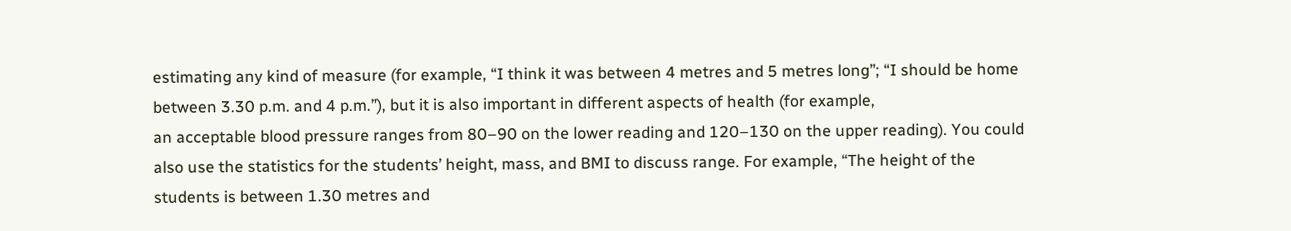estimating any kind of measure (for example, “I think it was between 4 metres and 5 metres long”; “I should be home between 3.30 p.m. and 4 p.m.”), but it is also important in different aspects of health (for example,
an acceptable blood pressure ranges from 80–90 on the lower reading and 120–130 on the upper reading). You could also use the statistics for the students’ height, mass, and BMI to discuss range. For example, “The height of the students is between 1.30 metres and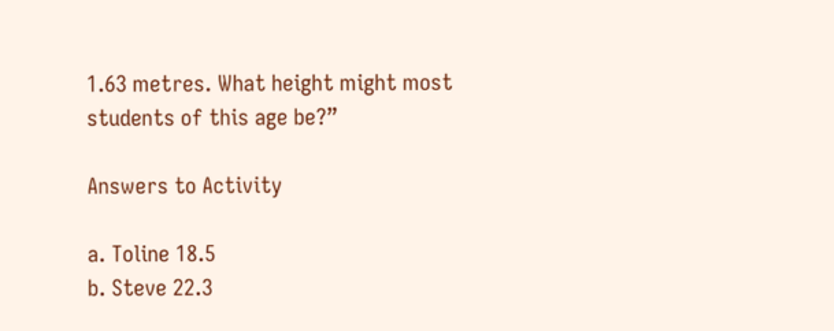1.63 metres. What height might most students of this age be?”

Answers to Activity

a. Toline 18.5
b. Steve 22.3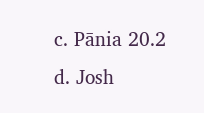c. Pānia 20.2
d. Josh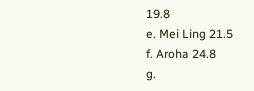19.8
e. Mei Ling 21.5
f. Aroha 24.8
g.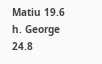Matiu 19.6
h. George 24.8